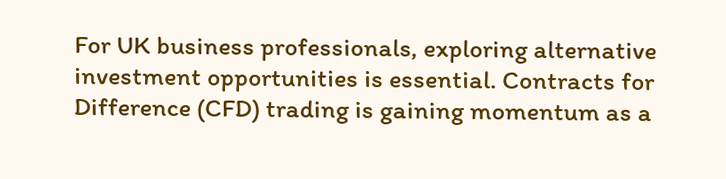For UK business professionals, exploring alternative investment opportunities is essential. Contracts for Difference (CFD) trading is gaining momentum as a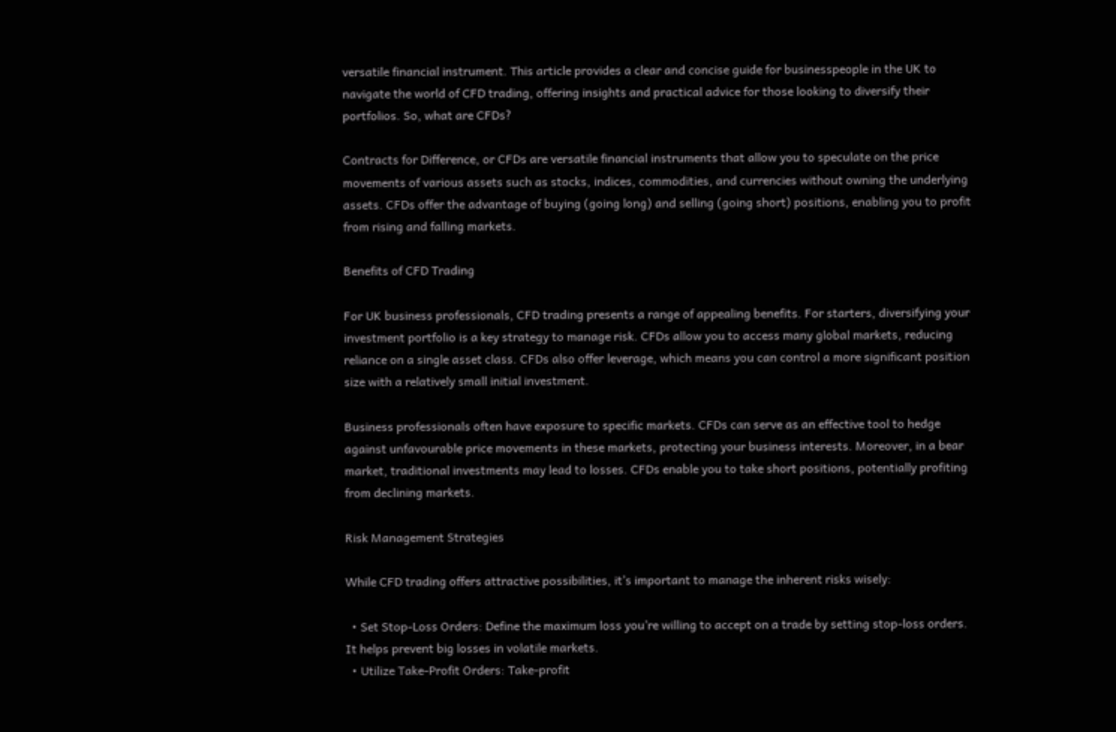versatile financial instrument. This article provides a clear and concise guide for businesspeople in the UK to navigate the world of CFD trading, offering insights and practical advice for those looking to diversify their portfolios. So, what are CFDs?

Contracts for Difference, or CFDs are versatile financial instruments that allow you to speculate on the price movements of various assets such as stocks, indices, commodities, and currencies without owning the underlying assets. CFDs offer the advantage of buying (going long) and selling (going short) positions, enabling you to profit from rising and falling markets.

Benefits of CFD Trading

For UK business professionals, CFD trading presents a range of appealing benefits. For starters, diversifying your investment portfolio is a key strategy to manage risk. CFDs allow you to access many global markets, reducing reliance on a single asset class. CFDs also offer leverage, which means you can control a more significant position size with a relatively small initial investment.

Business professionals often have exposure to specific markets. CFDs can serve as an effective tool to hedge against unfavourable price movements in these markets, protecting your business interests. Moreover, in a bear market, traditional investments may lead to losses. CFDs enable you to take short positions, potentially profiting from declining markets.

Risk Management Strategies

While CFD trading offers attractive possibilities, it’s important to manage the inherent risks wisely:

  • Set Stop-Loss Orders: Define the maximum loss you’re willing to accept on a trade by setting stop-loss orders. It helps prevent big losses in volatile markets.
  • Utilize Take-Profit Orders: Take-profit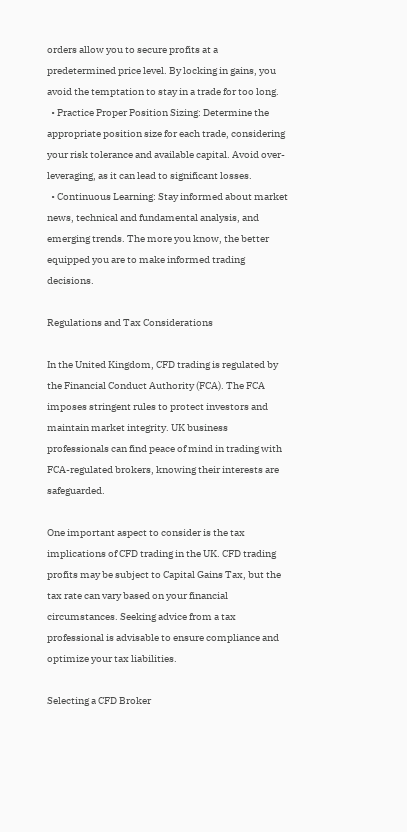orders allow you to secure profits at a predetermined price level. By locking in gains, you avoid the temptation to stay in a trade for too long.
  • Practice Proper Position Sizing: Determine the appropriate position size for each trade, considering your risk tolerance and available capital. Avoid over-leveraging, as it can lead to significant losses.
  • Continuous Learning: Stay informed about market news, technical and fundamental analysis, and emerging trends. The more you know, the better equipped you are to make informed trading decisions.

Regulations and Tax Considerations

In the United Kingdom, CFD trading is regulated by the Financial Conduct Authority (FCA). The FCA imposes stringent rules to protect investors and maintain market integrity. UK business professionals can find peace of mind in trading with FCA-regulated brokers, knowing their interests are safeguarded.

One important aspect to consider is the tax implications of CFD trading in the UK. CFD trading profits may be subject to Capital Gains Tax, but the tax rate can vary based on your financial circumstances. Seeking advice from a tax professional is advisable to ensure compliance and optimize your tax liabilities.

Selecting a CFD Broker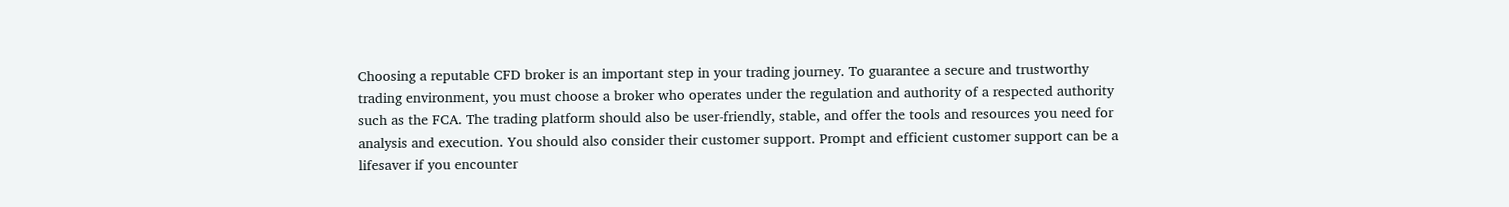Choosing a reputable CFD broker is an important step in your trading journey. To guarantee a secure and trustworthy trading environment, you must choose a broker who operates under the regulation and authority of a respected authority such as the FCA. The trading platform should also be user-friendly, stable, and offer the tools and resources you need for analysis and execution. You should also consider their customer support. Prompt and efficient customer support can be a lifesaver if you encounter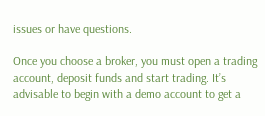issues or have questions.

Once you choose a broker, you must open a trading account, deposit funds and start trading. It’s advisable to begin with a demo account to get a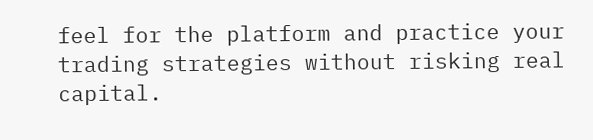feel for the platform and practice your trading strategies without risking real capital.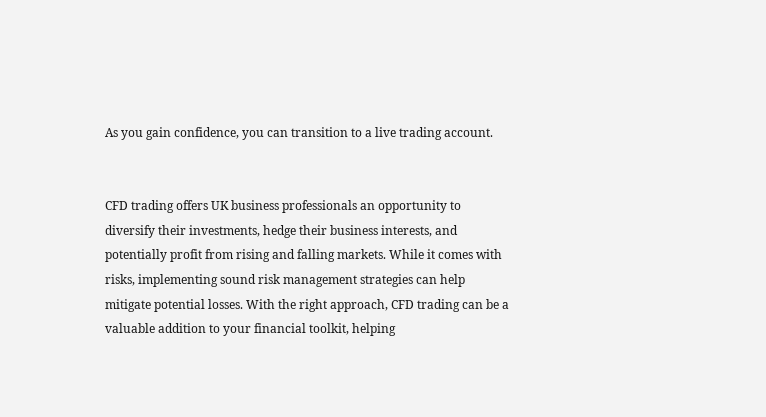As you gain confidence, you can transition to a live trading account.


CFD trading offers UK business professionals an opportunity to diversify their investments, hedge their business interests, and potentially profit from rising and falling markets. While it comes with risks, implementing sound risk management strategies can help mitigate potential losses. With the right approach, CFD trading can be a valuable addition to your financial toolkit, helping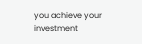you achieve your investment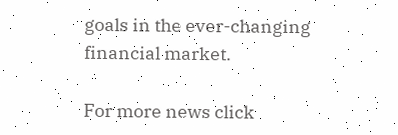goals in the ever-changing financial market.

For more news click